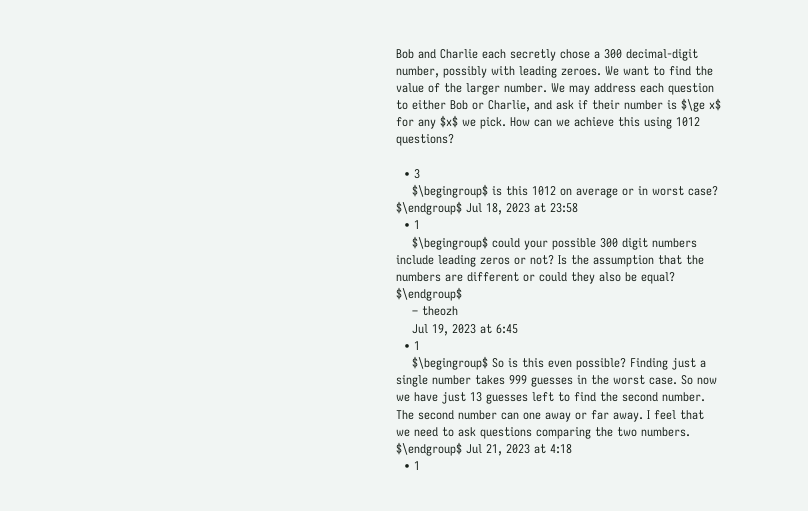Bob and Charlie each secretly chose a 300 decimal-digit number, possibly with leading zeroes. We want to find the value of the larger number. We may address each question to either Bob or Charlie, and ask if their number is $\ge x$ for any $x$ we pick. How can we achieve this using 1012 questions?

  • 3
    $\begingroup$ is this 1012 on average or in worst case? $\endgroup$ Jul 18, 2023 at 23:58
  • 1
    $\begingroup$ could your possible 300 digit numbers include leading zeros or not? Is the assumption that the numbers are different or could they also be equal? $\endgroup$
    – theozh
    Jul 19, 2023 at 6:45
  • 1
    $\begingroup$ So is this even possible? Finding just a single number takes 999 guesses in the worst case. So now we have just 13 guesses left to find the second number. The second number can one away or far away. I feel that we need to ask questions comparing the two numbers. $\endgroup$ Jul 21, 2023 at 4:18
  • 1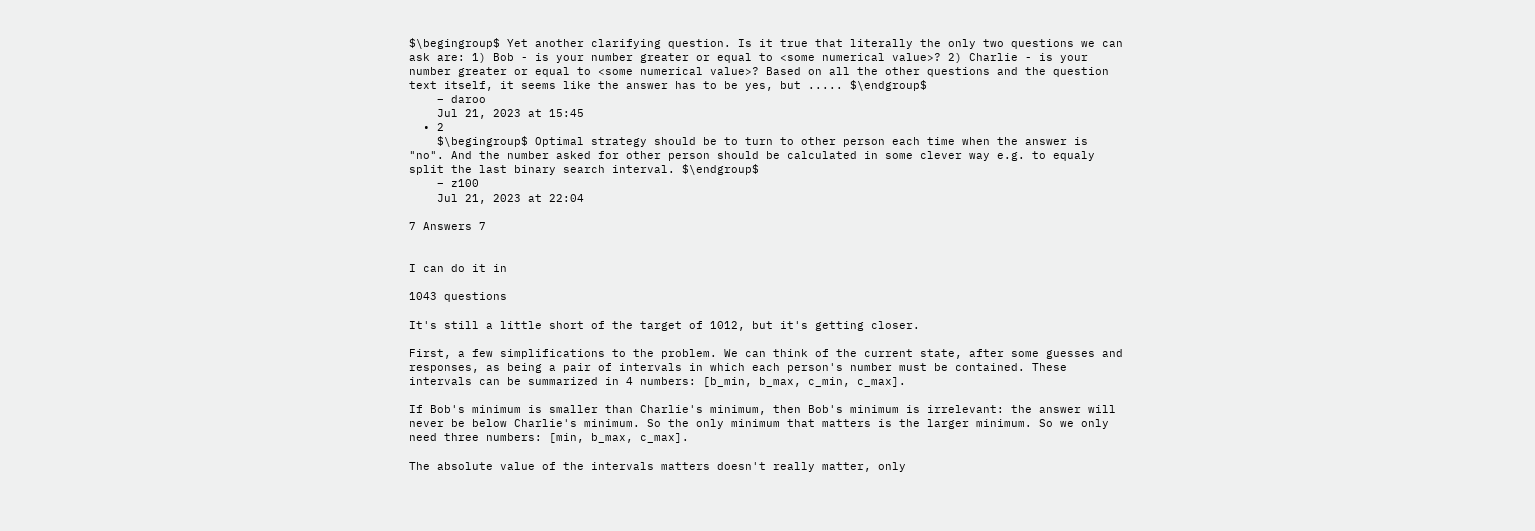$\begingroup$ Yet another clarifying question. Is it true that literally the only two questions we can ask are: 1) Bob - is your number greater or equal to <some numerical value>? 2) Charlie - is your number greater or equal to <some numerical value>? Based on all the other questions and the question text itself, it seems like the answer has to be yes, but ..... $\endgroup$
    – daroo
    Jul 21, 2023 at 15:45
  • 2
    $\begingroup$ Optimal strategy should be to turn to other person each time when the answer is "no". And the number asked for other person should be calculated in some clever way e.g. to equaly split the last binary search interval. $\endgroup$
    – z100
    Jul 21, 2023 at 22:04

7 Answers 7


I can do it in

1043 questions

It's still a little short of the target of 1012, but it's getting closer.

First, a few simplifications to the problem. We can think of the current state, after some guesses and responses, as being a pair of intervals in which each person's number must be contained. These intervals can be summarized in 4 numbers: [b_min, b_max, c_min, c_max].

If Bob's minimum is smaller than Charlie's minimum, then Bob's minimum is irrelevant: the answer will never be below Charlie's minimum. So the only minimum that matters is the larger minimum. So we only need three numbers: [min, b_max, c_max].

The absolute value of the intervals matters doesn't really matter, only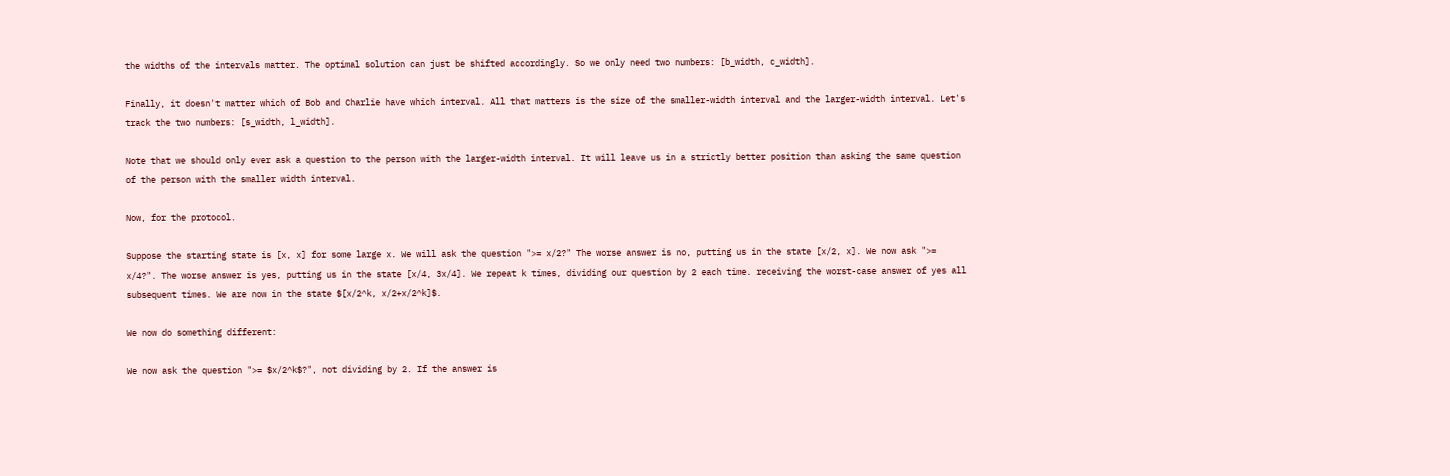the widths of the intervals matter. The optimal solution can just be shifted accordingly. So we only need two numbers: [b_width, c_width].

Finally, it doesn't matter which of Bob and Charlie have which interval. All that matters is the size of the smaller-width interval and the larger-width interval. Let's track the two numbers: [s_width, l_width].

Note that we should only ever ask a question to the person with the larger-width interval. It will leave us in a strictly better position than asking the same question of the person with the smaller width interval.

Now, for the protocol.

Suppose the starting state is [x, x] for some large x. We will ask the question ">= x/2?" The worse answer is no, putting us in the state [x/2, x]. We now ask ">= x/4?". The worse answer is yes, putting us in the state [x/4, 3x/4]. We repeat k times, dividing our question by 2 each time. receiving the worst-case answer of yes all subsequent times. We are now in the state $[x/2^k, x/2+x/2^k]$.

We now do something different:

We now ask the question ">= $x/2^k$?", not dividing by 2. If the answer is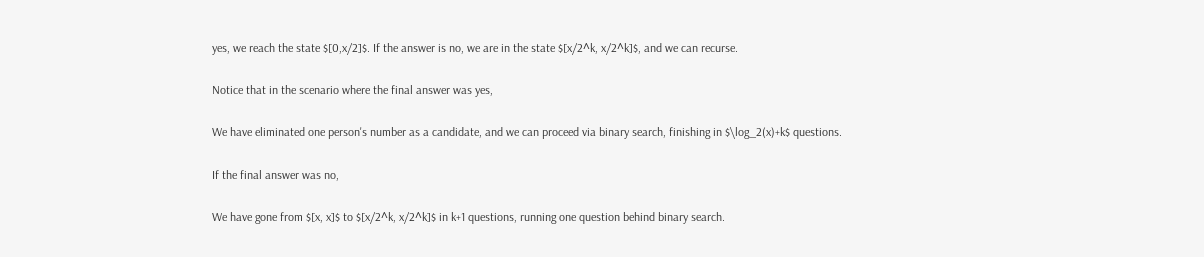yes, we reach the state $[0,x/2]$. If the answer is no, we are in the state $[x/2^k, x/2^k]$, and we can recurse.

Notice that in the scenario where the final answer was yes,

We have eliminated one person's number as a candidate, and we can proceed via binary search, finishing in $\log_2(x)+k$ questions.

If the final answer was no,

We have gone from $[x, x]$ to $[x/2^k, x/2^k]$ in k+1 questions, running one question behind binary search.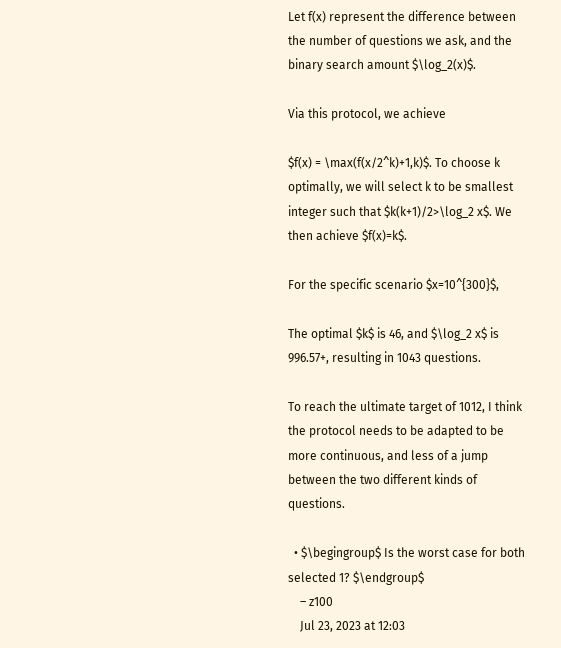Let f(x) represent the difference between the number of questions we ask, and the binary search amount $\log_2(x)$.

Via this protocol, we achieve

$f(x) = \max(f(x/2^k)+1,k)$. To choose k optimally, we will select k to be smallest integer such that $k(k+1)/2>\log_2 x$. We then achieve $f(x)=k$.

For the specific scenario $x=10^{300}$,

The optimal $k$ is 46, and $\log_2 x$ is 996.57+, resulting in 1043 questions.

To reach the ultimate target of 1012, I think the protocol needs to be adapted to be more continuous, and less of a jump between the two different kinds of questions.

  • $\begingroup$ Is the worst case for both selected 1? $\endgroup$
    – z100
    Jul 23, 2023 at 12:03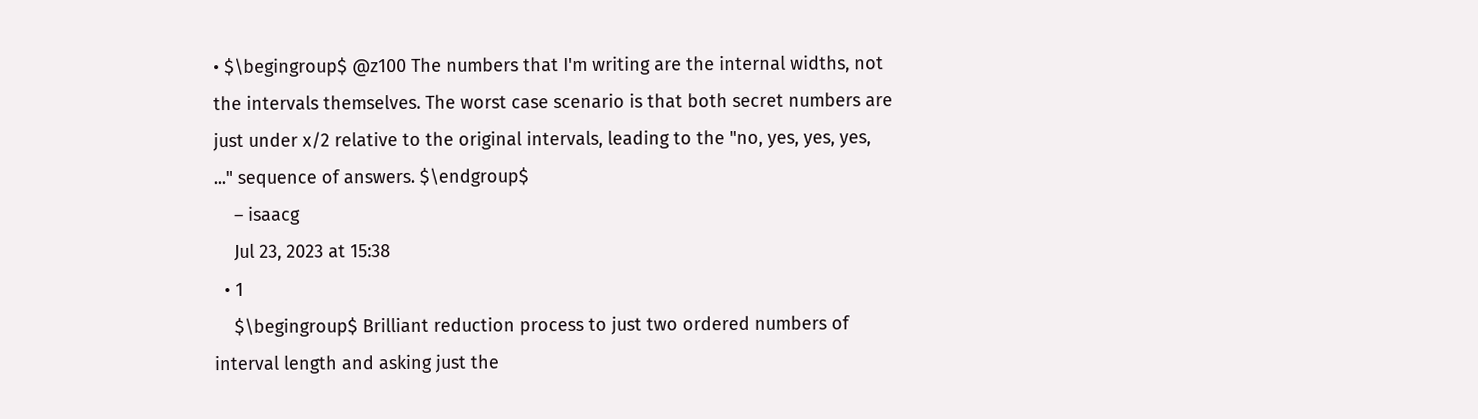• $\begingroup$ @z100 The numbers that I'm writing are the internal widths, not the intervals themselves. The worst case scenario is that both secret numbers are just under x/2 relative to the original intervals, leading to the "no, yes, yes, yes, ..." sequence of answers. $\endgroup$
    – isaacg
    Jul 23, 2023 at 15:38
  • 1
    $\begingroup$ Brilliant reduction process to just two ordered numbers of interval length and asking just the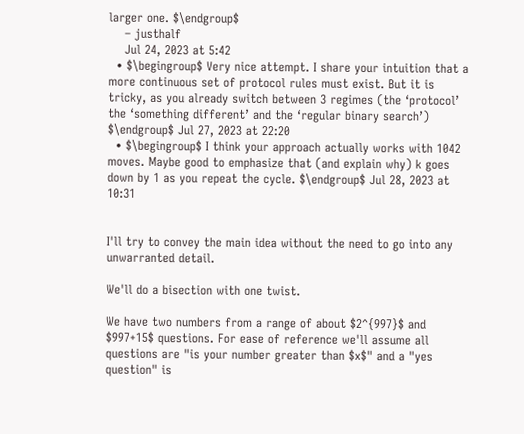larger one. $\endgroup$
    – justhalf
    Jul 24, 2023 at 5:42
  • $\begingroup$ Very nice attempt. I share your intuition that a more continuous set of protocol rules must exist. But it is tricky, as you already switch between 3 regimes (the ‘protocol’ the ‘something different’ and the ‘regular binary search’) $\endgroup$ Jul 27, 2023 at 22:20
  • $\begingroup$ I think your approach actually works with 1042 moves. Maybe good to emphasize that (and explain why) k goes down by 1 as you repeat the cycle. $\endgroup$ Jul 28, 2023 at 10:31


I'll try to convey the main idea without the need to go into any unwarranted detail.

We'll do a bisection with one twist.

We have two numbers from a range of about $2^{997}$ and $997+15$ questions. For ease of reference we'll assume all questions are "is your number greater than $x$" and a "yes question" is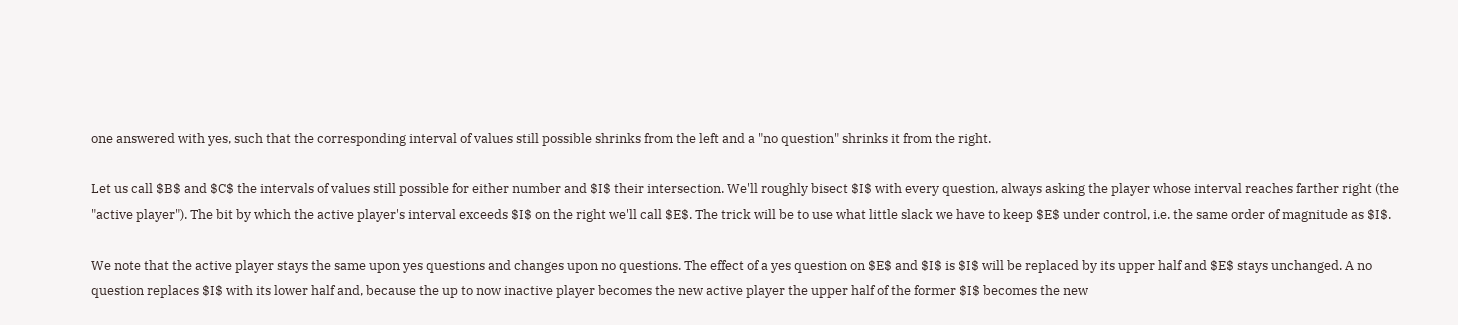one answered with yes, such that the corresponding interval of values still possible shrinks from the left and a "no question" shrinks it from the right.

Let us call $B$ and $C$ the intervals of values still possible for either number and $I$ their intersection. We'll roughly bisect $I$ with every question, always asking the player whose interval reaches farther right (the "active player"). The bit by which the active player's interval exceeds $I$ on the right we'll call $E$. The trick will be to use what little slack we have to keep $E$ under control, i.e. the same order of magnitude as $I$.

We note that the active player stays the same upon yes questions and changes upon no questions. The effect of a yes question on $E$ and $I$ is $I$ will be replaced by its upper half and $E$ stays unchanged. A no question replaces $I$ with its lower half and, because the up to now inactive player becomes the new active player the upper half of the former $I$ becomes the new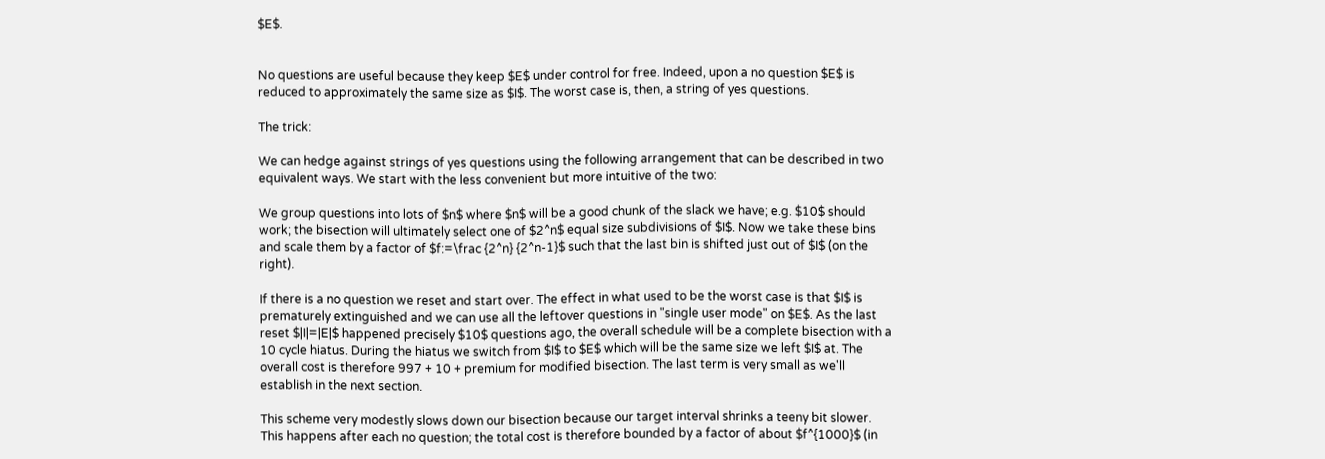$E$.


No questions are useful because they keep $E$ under control for free. Indeed, upon a no question $E$ is reduced to approximately the same size as $I$. The worst case is, then, a string of yes questions.

The trick:

We can hedge against strings of yes questions using the following arrangement that can be described in two equivalent ways. We start with the less convenient but more intuitive of the two:

We group questions into lots of $n$ where $n$ will be a good chunk of the slack we have; e.g. $10$ should work; the bisection will ultimately select one of $2^n$ equal size subdivisions of $I$. Now we take these bins and scale them by a factor of $f:=\frac {2^n} {2^n-1}$ such that the last bin is shifted just out of $I$ (on the right).

If there is a no question we reset and start over. The effect in what used to be the worst case is that $I$ is prematurely extinguished and we can use all the leftover questions in "single user mode" on $E$. As the last reset $|I|=|E|$ happened precisely $10$ questions ago, the overall schedule will be a complete bisection with a 10 cycle hiatus. During the hiatus we switch from $I$ to $E$ which will be the same size we left $I$ at. The overall cost is therefore 997 + 10 + premium for modified bisection. The last term is very small as we'll establish in the next section.

This scheme very modestly slows down our bisection because our target interval shrinks a teeny bit slower. This happens after each no question; the total cost is therefore bounded by a factor of about $f^{1000}$ (in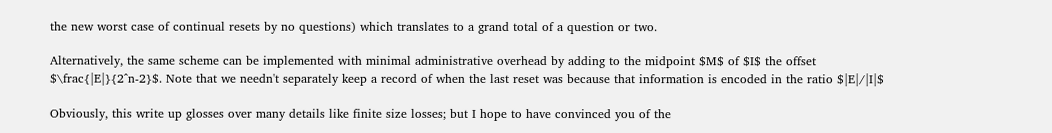the new worst case of continual resets by no questions) which translates to a grand total of a question or two.

Alternatively, the same scheme can be implemented with minimal administrative overhead by adding to the midpoint $M$ of $I$ the offset $\frac{|E|}{2^n-2}$. Note that we needn't separately keep a record of when the last reset was because that information is encoded in the ratio $|E|/|I|$

Obviously, this write up glosses over many details like finite size losses; but I hope to have convinced you of the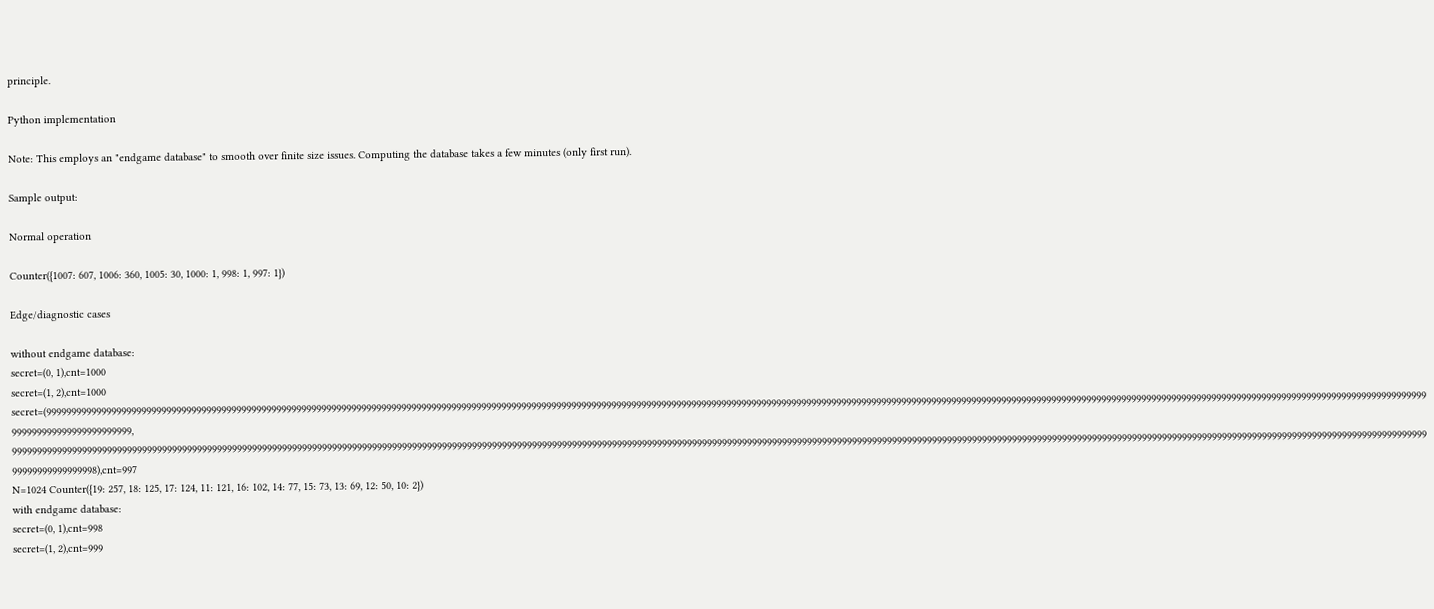principle.

Python implementation

Note: This employs an "endgame database" to smooth over finite size issues. Computing the database takes a few minutes (only first run).

Sample output:

Normal operation

Counter({1007: 607, 1006: 360, 1005: 30, 1000: 1, 998: 1, 997: 1})

Edge/diagnostic cases

without endgame database:
secret=(0, 1),cnt=1000
secret=(1, 2),cnt=1000
secret=(999999999999999999999999999999999999999999999999999999999999999999999999999999999999999999999999999999999999999999999999999999999999999999999999999999999999999999999999999999999999999999999999999999999999999999999999999999999999999999999999999999999999999999999999999999999999999999999999999999999999, 999999999999999999999999999999999999999999999999999999999999999999999999999999999999999999999999999999999999999999999999999999999999999999999999999999999999999999999999999999999999999999999999999999999999999999999999999999999999999999999999999999999999999999999999999999999999999999999999999999999998),cnt=997
N=1024 Counter({19: 257, 18: 125, 17: 124, 11: 121, 16: 102, 14: 77, 15: 73, 13: 69, 12: 50, 10: 2})
with endgame database:
secret=(0, 1),cnt=998
secret=(1, 2),cnt=999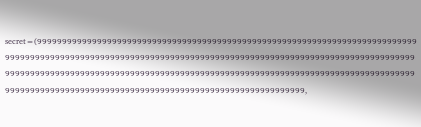secret=(999999999999999999999999999999999999999999999999999999999999999999999999999999999999999999999999999999999999999999999999999999999999999999999999999999999999999999999999999999999999999999999999999999999999999999999999999999999999999999999999999999999999999999999999999999999999999999999999999999999999,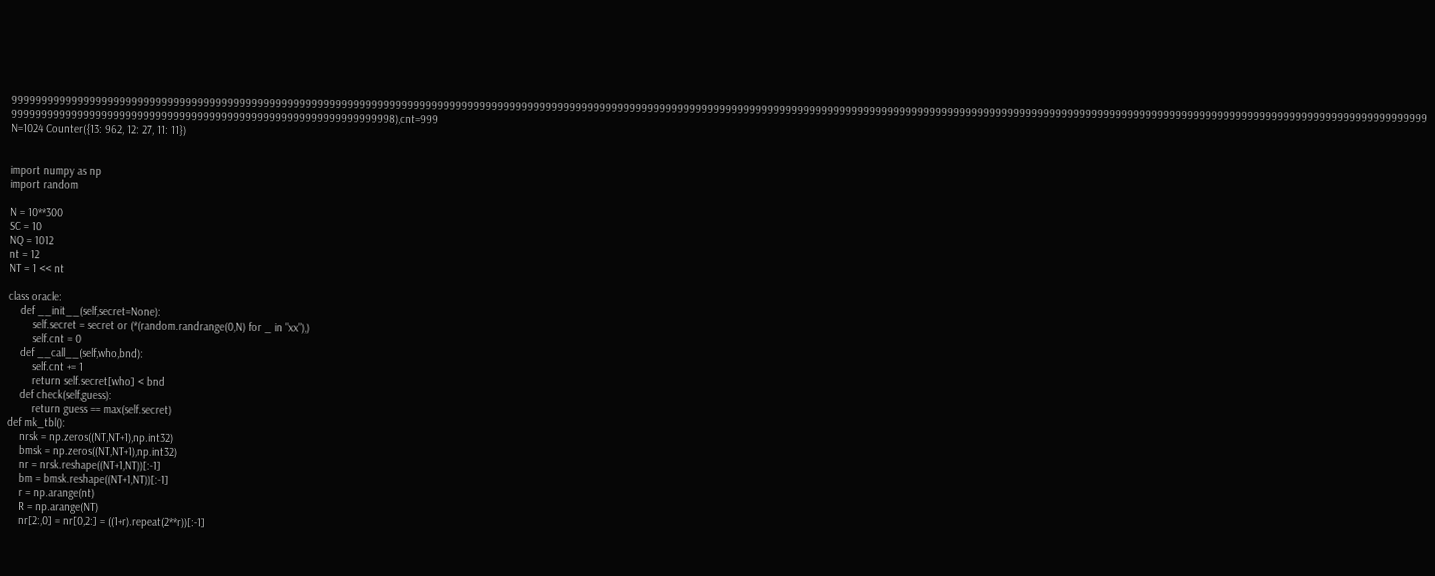999999999999999999999999999999999999999999999999999999999999999999999999999999999999999999999999999999999999999999999999999999999999999999999999999999999999999999999999999999999999999999999999999999999999999999999999999999999999999999999999999999999999999999999999999999999999999999999999999999999998),cnt=999
N=1024 Counter({13: 962, 12: 27, 11: 11})


import numpy as np
import random

N = 10**300
SC = 10
NQ = 1012
nt = 12
NT = 1 << nt

class oracle:
    def __init__(self,secret=None):
        self.secret = secret or (*(random.randrange(0,N) for _ in "xx"),)
        self.cnt = 0
    def __call__(self,who,bnd):
        self.cnt += 1
        return self.secret[who] < bnd
    def check(self,guess):
        return guess == max(self.secret)
def mk_tbl():
    nrsk = np.zeros((NT,NT+1),np.int32)
    bmsk = np.zeros((NT,NT+1),np.int32)
    nr = nrsk.reshape((NT+1,NT))[:-1]
    bm = bmsk.reshape((NT+1,NT))[:-1]
    r = np.arange(nt)
    R = np.arange(NT)
    nr[2:,0] = nr[0,2:] = ((1+r).repeat(2**r))[:-1]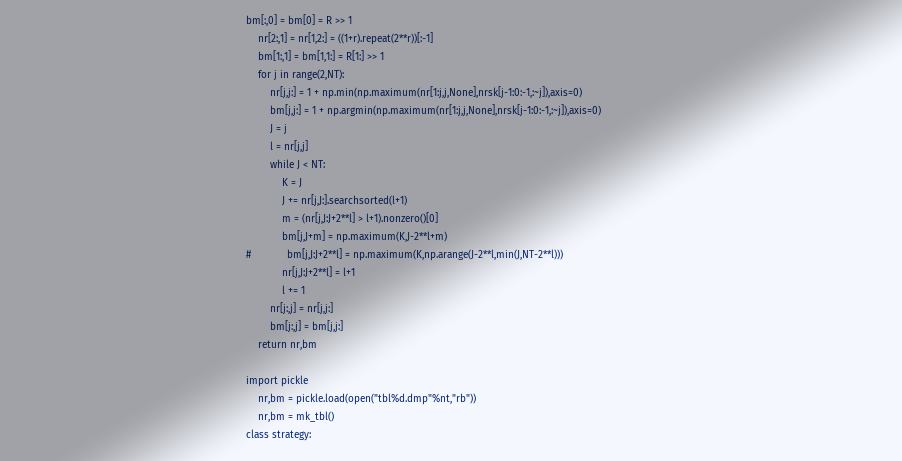bm[:,0] = bm[0] = R >> 1
    nr[2:,1] = nr[1,2:] = ((1+r).repeat(2**r))[:-1]
    bm[1:,1] = bm[1,1:] = R[1:] >> 1
    for j in range(2,NT):
        nr[j,j:] = 1 + np.min(np.maximum(nr[1:j,j,None],nrsk[j-1:0:-1,:~j]),axis=0)
        bm[j,j:] = 1 + np.argmin(np.maximum(nr[1:j,j,None],nrsk[j-1:0:-1,:~j]),axis=0)
        J = j
        l = nr[j,j]
        while J < NT:
            K = J
            J += nr[j,J:].searchsorted(l+1)
            m = (nr[j,J:J+2**l] > l+1).nonzero()[0]
            bm[j,J+m] = np.maximum(K,J-2**l+m)
#            bm[j,J:J+2**l] = np.maximum(K,np.arange(J-2**l,min(J,NT-2**l)))
            nr[j,J:J+2**l] = l+1
            l += 1
        nr[j:,j] = nr[j,j:]
        bm[j:,j] = bm[j,j:]
    return nr,bm

import pickle
    nr,bm = pickle.load(open("tbl%d.dmp"%nt,"rb"))
    nr,bm = mk_tbl()
class strategy: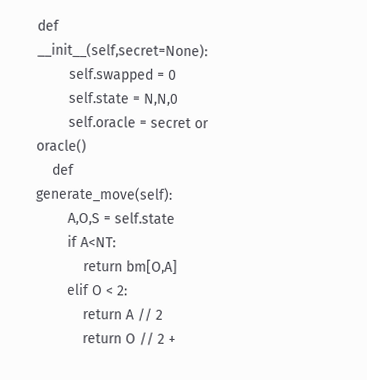def __init__(self,secret=None):
        self.swapped = 0
        self.state = N,N,0
        self.oracle = secret or oracle()
    def generate_move(self):
        A,O,S = self.state
        if A<NT:
            return bm[O,A]
        elif O < 2:
            return A // 2
            return O // 2 +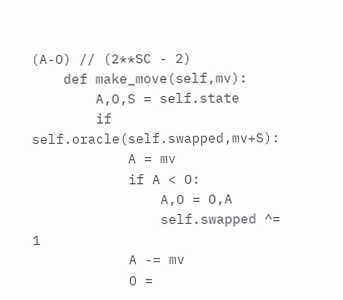(A-O) // (2**SC - 2)
    def make_move(self,mv):
        A,O,S = self.state
        if self.oracle(self.swapped,mv+S):
            A = mv
            if A < O:
                A,O = O,A
                self.swapped ^= 1
            A -= mv
            O =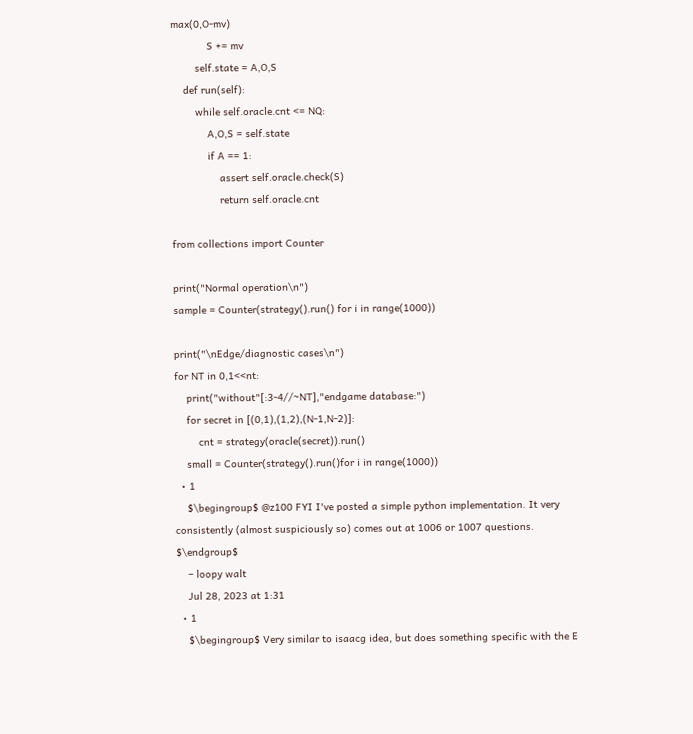max(0,O-mv)
            S += mv
        self.state = A,O,S
    def run(self):
        while self.oracle.cnt <= NQ:
            A,O,S = self.state
            if A == 1:
                assert self.oracle.check(S)
                return self.oracle.cnt

from collections import Counter

print("Normal operation\n")
sample = Counter(strategy().run() for i in range(1000))

print("\nEdge/diagnostic cases\n")
for NT in 0,1<<nt:
    print("without"[:3-4//~NT],"endgame database:")
    for secret in [(0,1),(1,2),(N-1,N-2)]:
        cnt = strategy(oracle(secret)).run()
    small = Counter(strategy().run()for i in range(1000))
  • 1
    $\begingroup$ @z100 FYI I've posted a simple python implementation. It very consistently (almost suspiciously so) comes out at 1006 or 1007 questions. $\endgroup$
    – loopy walt
    Jul 28, 2023 at 1:31
  • 1
    $\begingroup$ Very similar to isaacg idea, but does something specific with the E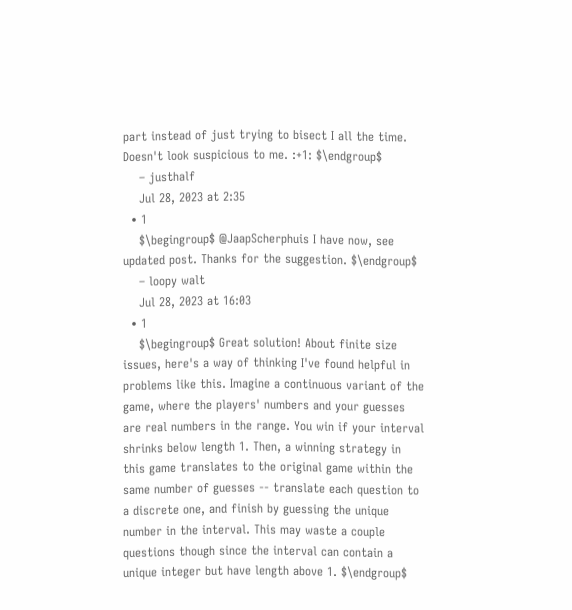part instead of just trying to bisect I all the time. Doesn't look suspicious to me. :+1: $\endgroup$
    – justhalf
    Jul 28, 2023 at 2:35
  • 1
    $\begingroup$ @JaapScherphuis I have now, see updated post. Thanks for the suggestion. $\endgroup$
    – loopy walt
    Jul 28, 2023 at 16:03
  • 1
    $\begingroup$ Great solution! About finite size issues, here's a way of thinking I've found helpful in problems like this. Imagine a continuous variant of the game, where the players' numbers and your guesses are real numbers in the range. You win if your interval shrinks below length 1. Then, a winning strategy in this game translates to the original game within the same number of guesses -- translate each question to a discrete one, and finish by guessing the unique number in the interval. This may waste a couple questions though since the interval can contain a unique integer but have length above 1. $\endgroup$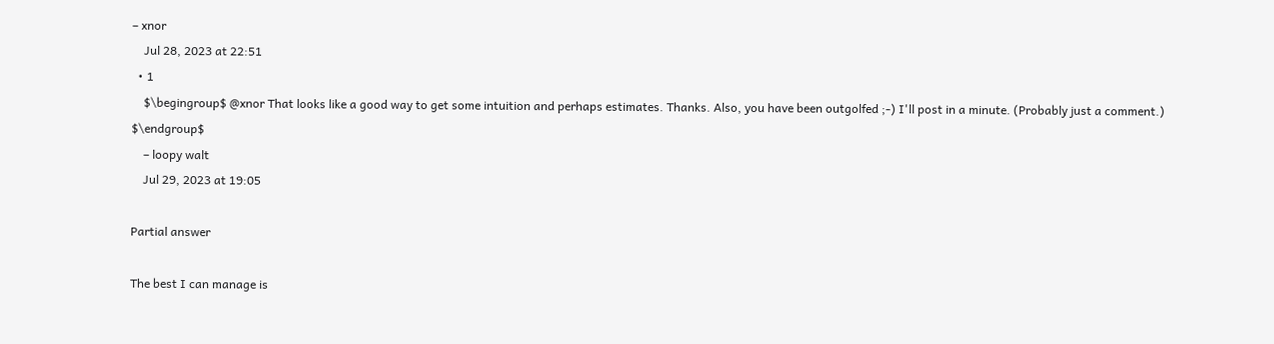– xnor
    Jul 28, 2023 at 22:51
  • 1
    $\begingroup$ @xnor That looks like a good way to get some intuition and perhaps estimates. Thanks. Also, you have been outgolfed ;-) I'll post in a minute. (Probably just a comment.) $\endgroup$
    – loopy walt
    Jul 29, 2023 at 19:05

Partial answer

The best I can manage is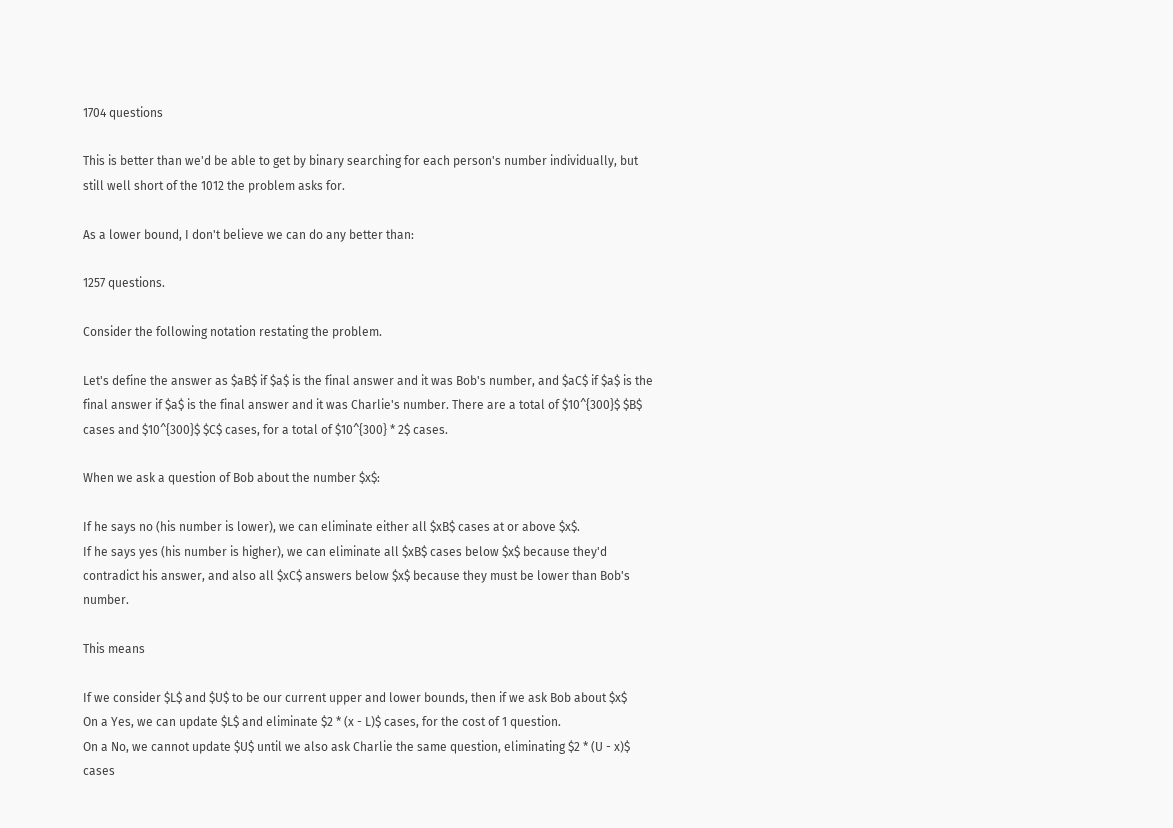1704 questions

This is better than we'd be able to get by binary searching for each person's number individually, but still well short of the 1012 the problem asks for.

As a lower bound, I don't believe we can do any better than:

1257 questions.

Consider the following notation restating the problem.

Let's define the answer as $aB$ if $a$ is the final answer and it was Bob's number, and $aC$ if $a$ is the final answer if $a$ is the final answer and it was Charlie's number. There are a total of $10^{300}$ $B$ cases and $10^{300}$ $C$ cases, for a total of $10^{300} * 2$ cases.

When we ask a question of Bob about the number $x$:

If he says no (his number is lower), we can eliminate either all $xB$ cases at or above $x$.
If he says yes (his number is higher), we can eliminate all $xB$ cases below $x$ because they'd contradict his answer, and also all $xC$ answers below $x$ because they must be lower than Bob's number.

This means

If we consider $L$ and $U$ to be our current upper and lower bounds, then if we ask Bob about $x$
On a Yes, we can update $L$ and eliminate $2 * (x - L)$ cases, for the cost of 1 question.
On a No, we cannot update $U$ until we also ask Charlie the same question, eliminating $2 * (U - x)$ cases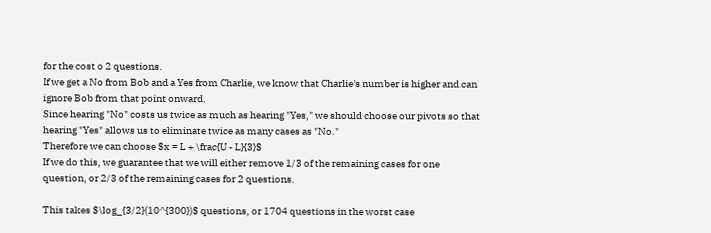for the cost o 2 questions.
If we get a No from Bob and a Yes from Charlie, we know that Charlie's number is higher and can ignore Bob from that point onward.
Since hearing "No" costs us twice as much as hearing "Yes," we should choose our pivots so that hearing "Yes" allows us to eliminate twice as many cases as "No."
Therefore we can choose $x = L + \frac{U - L}{3}$
If we do this, we guarantee that we will either remove 1/3 of the remaining cases for one question, or 2/3 of the remaining cases for 2 questions.

This takes $\log_{3/2}(10^{300})$ questions, or 1704 questions in the worst case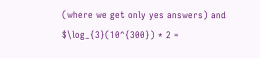(where we get only yes answers) and $\log_{3}(10^{300}) * 2 =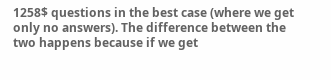1258$ questions in the best case (where we get only no answers). The difference between the two happens because if we get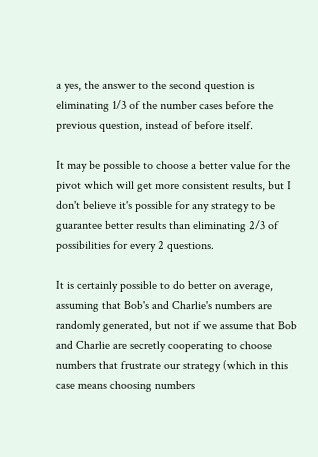a yes, the answer to the second question is eliminating 1/3 of the number cases before the previous question, instead of before itself.

It may be possible to choose a better value for the pivot which will get more consistent results, but I don't believe it's possible for any strategy to be guarantee better results than eliminating 2/3 of possibilities for every 2 questions.

It is certainly possible to do better on average, assuming that Bob's and Charlie's numbers are randomly generated, but not if we assume that Bob and Charlie are secretly cooperating to choose numbers that frustrate our strategy (which in this case means choosing numbers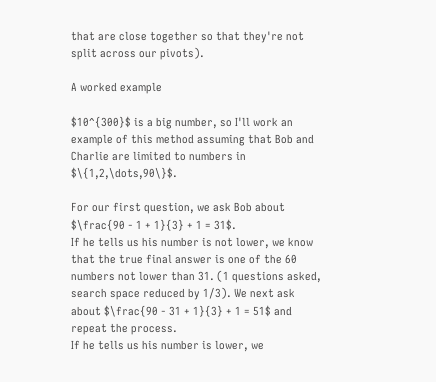that are close together so that they're not split across our pivots).

A worked example

$10^{300}$ is a big number, so I'll work an example of this method assuming that Bob and Charlie are limited to numbers in $\{1,2,\dots,90\}$.

For our first question, we ask Bob about $\frac{90 - 1 + 1}{3} + 1 = 31$.
If he tells us his number is not lower, we know that the true final answer is one of the 60 numbers not lower than 31. (1 questions asked, search space reduced by 1/3). We next ask about $\frac{90 - 31 + 1}{3} + 1 = 51$ and repeat the process.
If he tells us his number is lower, we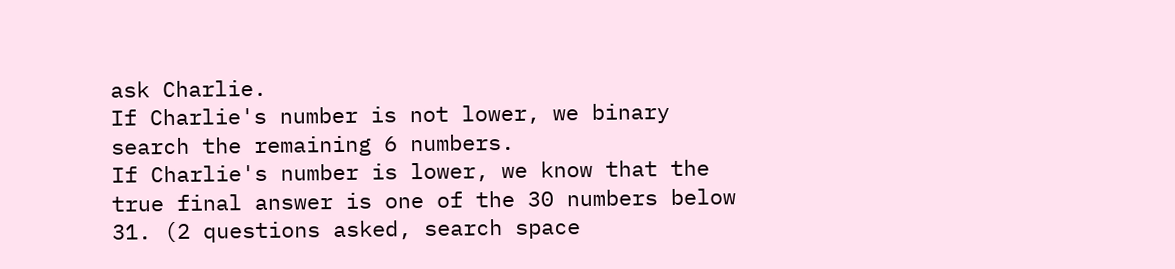ask Charlie.
If Charlie's number is not lower, we binary search the remaining 6 numbers.
If Charlie's number is lower, we know that the true final answer is one of the 30 numbers below 31. (2 questions asked, search space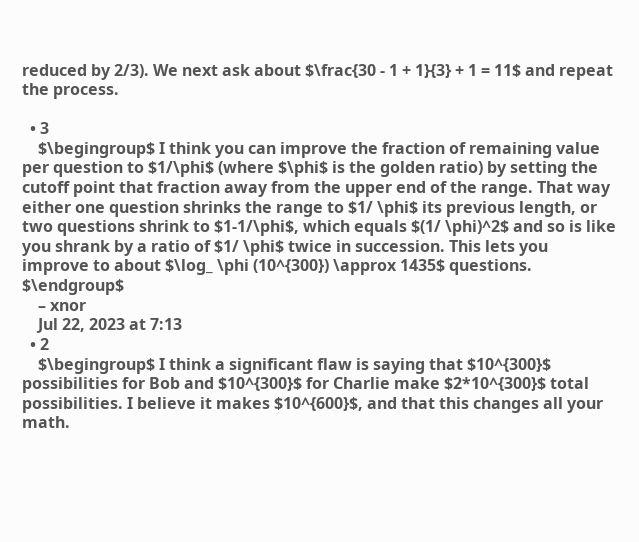reduced by 2/3). We next ask about $\frac{30 - 1 + 1}{3} + 1 = 11$ and repeat the process.

  • 3
    $\begingroup$ I think you can improve the fraction of remaining value per question to $1/\phi$ (where $\phi$ is the golden ratio) by setting the cutoff point that fraction away from the upper end of the range. That way either one question shrinks the range to $1/ \phi$ its previous length, or two questions shrink to $1-1/\phi$, which equals $(1/ \phi)^2$ and so is like you shrank by a ratio of $1/ \phi$ twice in succession. This lets you improve to about $\log_ \phi (10^{300}) \approx 1435$ questions. $\endgroup$
    – xnor
    Jul 22, 2023 at 7:13
  • 2
    $\begingroup$ I think a significant flaw is saying that $10^{300}$ possibilities for Bob and $10^{300}$ for Charlie make $2*10^{300}$ total possibilities. I believe it makes $10^{600}$, and that this changes all your math.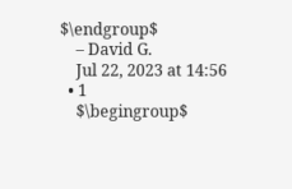$\endgroup$
    – David G.
    Jul 22, 2023 at 14:56
  • 1
    $\begingroup$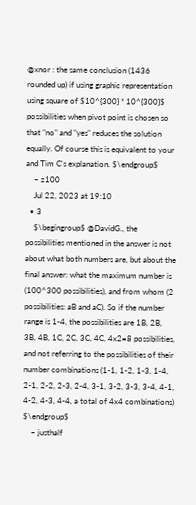@xnor : the same conclusion (1436 rounded up) if using graphic representation using square of $10^{300} * 10^{300}$ possibilities when pivot point is chosen so that "no" and "yes" reduces the solution equally. Of course this is equivalent to your and Tim C's explanation. $\endgroup$
    – z100
    Jul 22, 2023 at 19:10
  • 3
    $\begingroup$ @DavidG., the possibilities mentioned in the answer is not about what both numbers are, but about the final answer: what the maximum number is (100^300 possibilities), and from whom (2 possibilities: aB and aC). So if the number range is 1-4, the possibilities are 1B, 2B, 3B, 4B, 1C, 2C, 3C, 4C, 4x2=8 possibilities, and not referring to the possibilities of their number combinations (1-1, 1-2, 1-3, 1-4, 2-1, 2-2, 2-3, 2-4, 3-1, 3-2, 3-3, 3-4, 4-1, 4-2, 4-3, 4-4, a total of 4x4 combinations) $\endgroup$
    – justhalf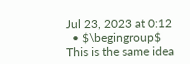Jul 23, 2023 at 0:12
  • $\begingroup$ This is the same idea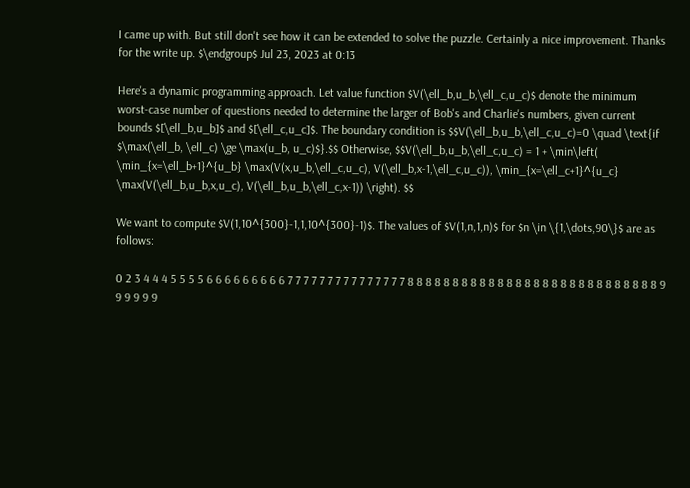I came up with. But still don't see how it can be extended to solve the puzzle. Certainly a nice improvement. Thanks for the write up. $\endgroup$ Jul 23, 2023 at 0:13

Here's a dynamic programming approach. Let value function $V(\ell_b,u_b,\ell_c,u_c)$ denote the minimum worst-case number of questions needed to determine the larger of Bob's and Charlie's numbers, given current bounds $[\ell_b,u_b]$ and $[\ell_c,u_c]$. The boundary condition is $$V(\ell_b,u_b,\ell_c,u_c)=0 \quad \text{if $\max(\ell_b, \ell_c) \ge \max(u_b, u_c)$}.$$ Otherwise, $$V(\ell_b,u_b,\ell_c,u_c) = 1 + \min\left( \min_{x=\ell_b+1}^{u_b} \max(V(x,u_b,\ell_c,u_c), V(\ell_b,x-1,\ell_c,u_c)), \min_{x=\ell_c+1}^{u_c} \max(V(\ell_b,u_b,x,u_c), V(\ell_b,u_b,\ell_c,x-1)) \right). $$

We want to compute $V(1,10^{300}-1,1,10^{300}-1)$. The values of $V(1,n,1,n)$ for $n \in \{1,\dots,90\}$ are as follows:

0 2 3 4 4 4 5 5 5 5 6 6 6 6 6 6 6 6 6 7 7 7 7 7 7 7 7 7 7 7 7 7 7 7 8 8 8 8 8 8 8 8 8 8 8 8 8 8 8 8 8 8 8 8 8 8 8 8 8 8 8 8 9 9 9 9 9 9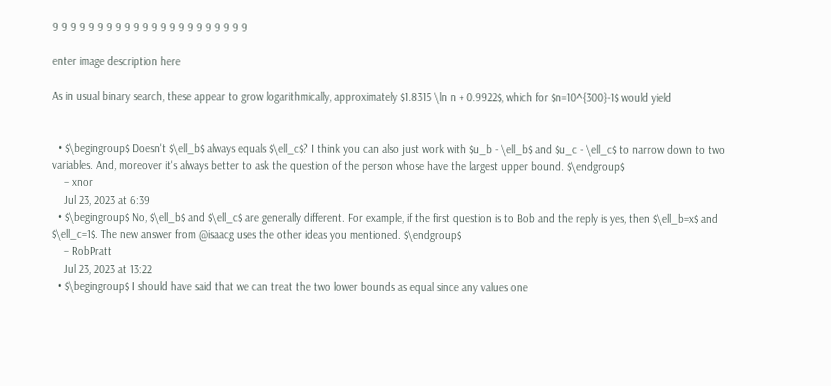9 9 9 9 9 9 9 9 9 9 9 9 9 9 9 9 9 9 9 9 9 9

enter image description here

As in usual binary search, these appear to grow logarithmically, approximately $1.8315 \ln n + 0.9922$, which for $n=10^{300}-1$ would yield


  • $\begingroup$ Doesn't $\ell_b$ always equals $\ell_c$? I think you can also just work with $u_b - \ell_b$ and $u_c - \ell_c$ to narrow down to two variables. And, moreover it's always better to ask the question of the person whose have the largest upper bound. $\endgroup$
    – xnor
    Jul 23, 2023 at 6:39
  • $\begingroup$ No, $\ell_b$ and $\ell_c$ are generally different. For example, if the first question is to Bob and the reply is yes, then $\ell_b=x$ and $\ell_c=1$. The new answer from @isaacg uses the other ideas you mentioned. $\endgroup$
    – RobPratt
    Jul 23, 2023 at 13:22
  • $\begingroup$ I should have said that we can treat the two lower bounds as equal since any values one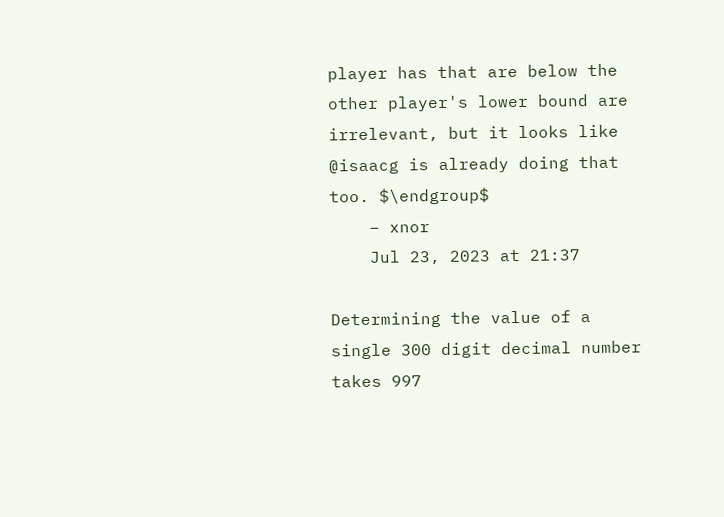player has that are below the other player's lower bound are irrelevant, but it looks like @isaacg is already doing that too. $\endgroup$
    – xnor
    Jul 23, 2023 at 21:37

Determining the value of a single 300 digit decimal number takes 997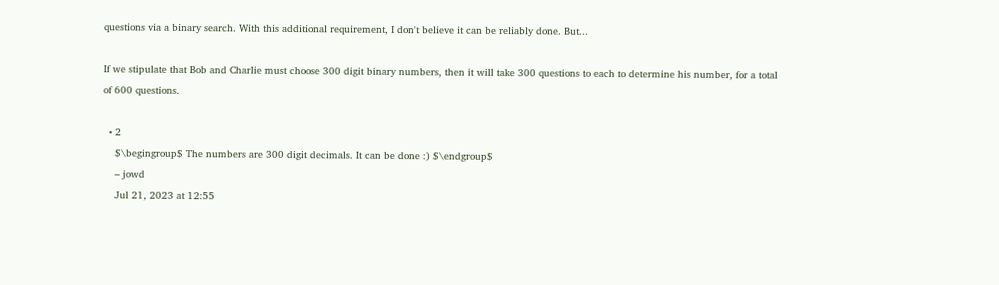questions via a binary search. With this additional requirement, I don't believe it can be reliably done. But...

If we stipulate that Bob and Charlie must choose 300 digit binary numbers, then it will take 300 questions to each to determine his number, for a total of 600 questions.

  • 2
    $\begingroup$ The numbers are 300 digit decimals. It can be done :) $\endgroup$
    – jowd
    Jul 21, 2023 at 12:55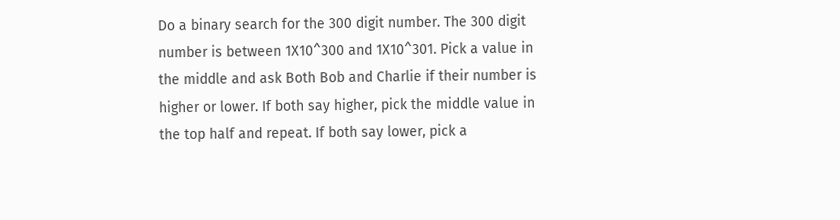Do a binary search for the 300 digit number. The 300 digit number is between 1X10^300 and 1X10^301. Pick a value in the middle and ask Both Bob and Charlie if their number is higher or lower. If both say higher, pick the middle value in the top half and repeat. If both say lower, pick a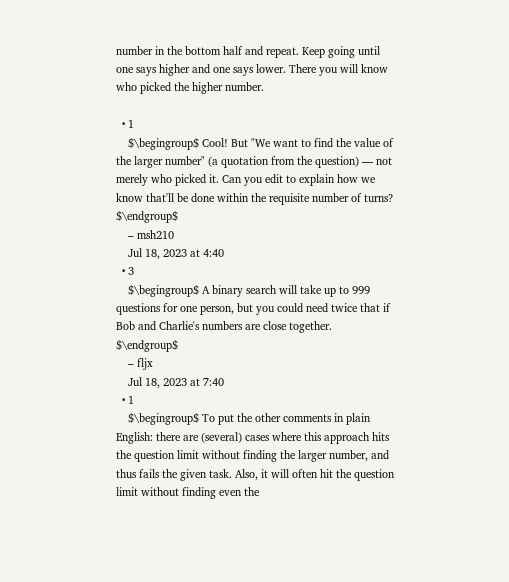number in the bottom half and repeat. Keep going until one says higher and one says lower. There you will know who picked the higher number.

  • 1
    $\begingroup$ Cool! But "We want to find the value of the larger number" (a quotation from the question) — not merely who picked it. Can you edit to explain how we know that'll be done within the requisite number of turns? $\endgroup$
    – msh210
    Jul 18, 2023 at 4:40
  • 3
    $\begingroup$ A binary search will take up to 999 questions for one person, but you could need twice that if Bob and Charlie's numbers are close together. $\endgroup$
    – fljx
    Jul 18, 2023 at 7:40
  • 1
    $\begingroup$ To put the other comments in plain English: there are (several) cases where this approach hits the question limit without finding the larger number, and thus fails the given task. Also, it will often hit the question limit without finding even the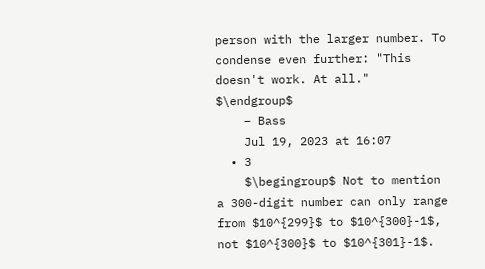person with the larger number. To condense even further: "This doesn't work. At all." $\endgroup$
    – Bass
    Jul 19, 2023 at 16:07
  • 3
    $\begingroup$ Not to mention a 300-digit number can only range from $10^{299}$ to $10^{300}-1$, not $10^{300}$ to $10^{301}-1$.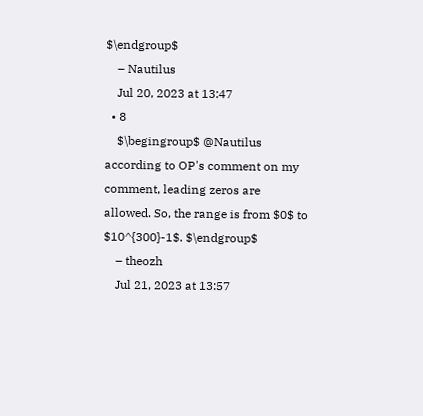$\endgroup$
    – Nautilus
    Jul 20, 2023 at 13:47
  • 8
    $\begingroup$ @Nautilus according to OP's comment on my comment, leading zeros are allowed. So, the range is from $0$ to $10^{300}-1$. $\endgroup$
    – theozh
    Jul 21, 2023 at 13:57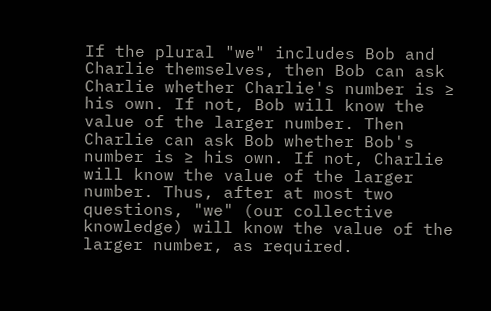If the plural "we" includes Bob and Charlie themselves, then Bob can ask Charlie whether Charlie's number is ≥ his own. If not, Bob will know the value of the larger number. Then Charlie can ask Bob whether Bob's number is ≥ his own. If not, Charlie will know the value of the larger number. Thus, after at most two questions, "we" (our collective knowledge) will know the value of the larger number, as required.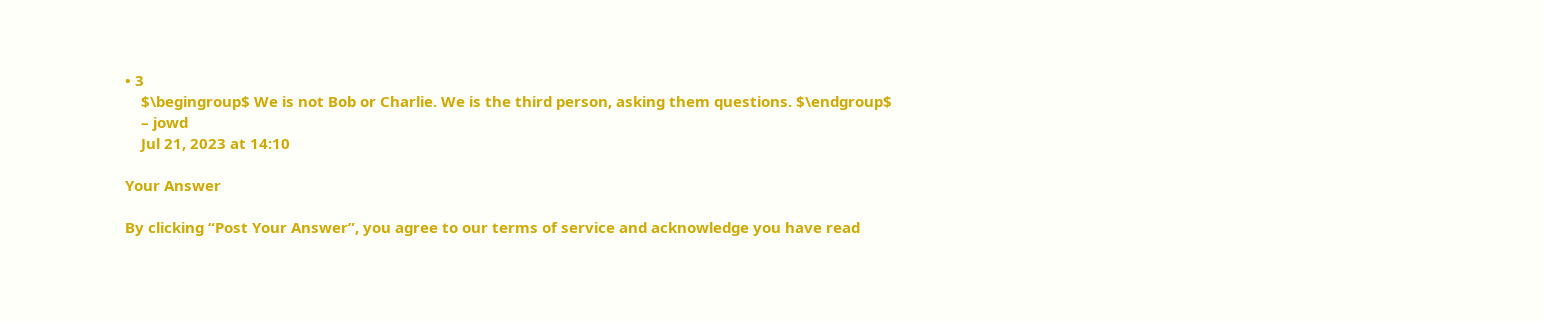• 3
    $\begingroup$ We is not Bob or Charlie. We is the third person, asking them questions. $\endgroup$
    – jowd
    Jul 21, 2023 at 14:10

Your Answer

By clicking “Post Your Answer”, you agree to our terms of service and acknowledge you have read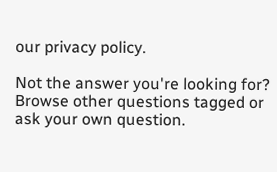our privacy policy.

Not the answer you're looking for? Browse other questions tagged or ask your own question.